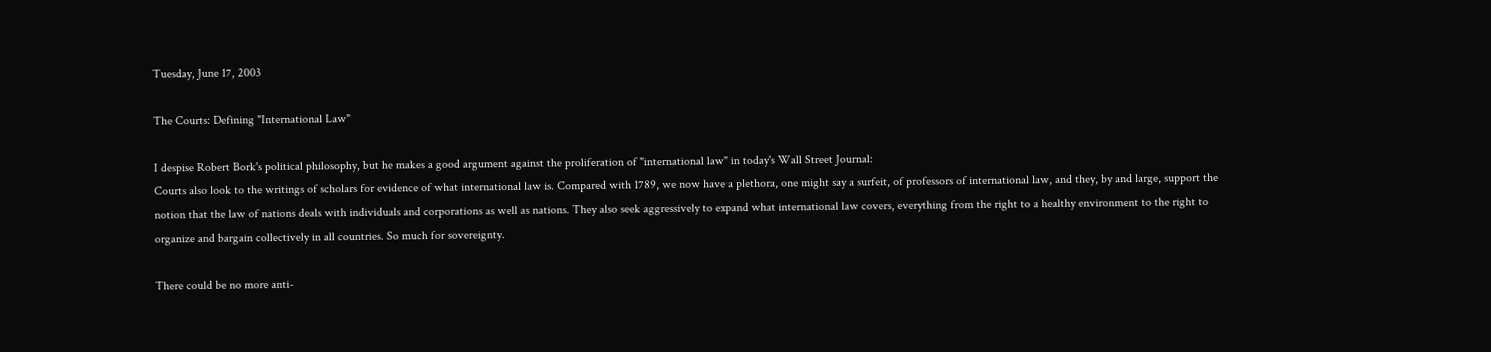Tuesday, June 17, 2003

The Courts: Defining "International Law"

I despise Robert Bork's political philosophy, but he makes a good argument against the proliferation of "international law" in today's Wall Street Journal:
Courts also look to the writings of scholars for evidence of what international law is. Compared with 1789, we now have a plethora, one might say a surfeit, of professors of international law, and they, by and large, support the notion that the law of nations deals with individuals and corporations as well as nations. They also seek aggressively to expand what international law covers, everything from the right to a healthy environment to the right to organize and bargain collectively in all countries. So much for sovereignty.

There could be no more anti-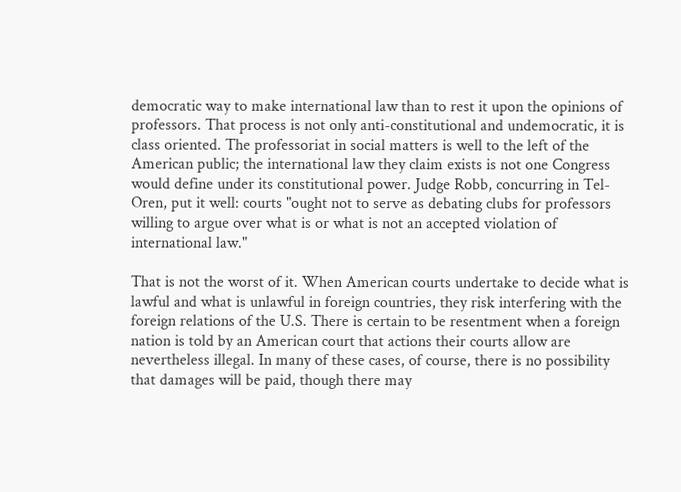democratic way to make international law than to rest it upon the opinions of professors. That process is not only anti-constitutional and undemocratic, it is class oriented. The professoriat in social matters is well to the left of the American public; the international law they claim exists is not one Congress would define under its constitutional power. Judge Robb, concurring in Tel-Oren, put it well: courts "ought not to serve as debating clubs for professors willing to argue over what is or what is not an accepted violation of international law."

That is not the worst of it. When American courts undertake to decide what is lawful and what is unlawful in foreign countries, they risk interfering with the foreign relations of the U.S. There is certain to be resentment when a foreign nation is told by an American court that actions their courts allow are nevertheless illegal. In many of these cases, of course, there is no possibility that damages will be paid, though there may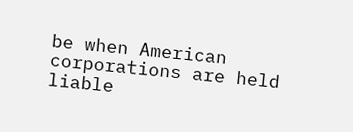be when American corporations are held liable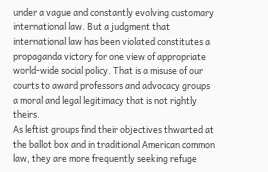under a vague and constantly evolving customary international law. But a judgment that international law has been violated constitutes a propaganda victory for one view of appropriate world-wide social policy. That is a misuse of our courts to award professors and advocacy groups a moral and legal legitimacy that is not rightly theirs.
As leftist groups find their objectives thwarted at the ballot box and in traditional American common law, they are more frequently seeking refuge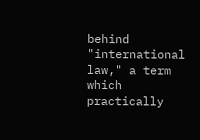behind "international law," a term which practically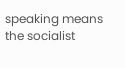speaking means the socialist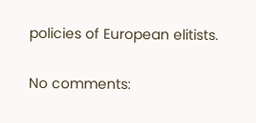policies of European elitists.

No comments: